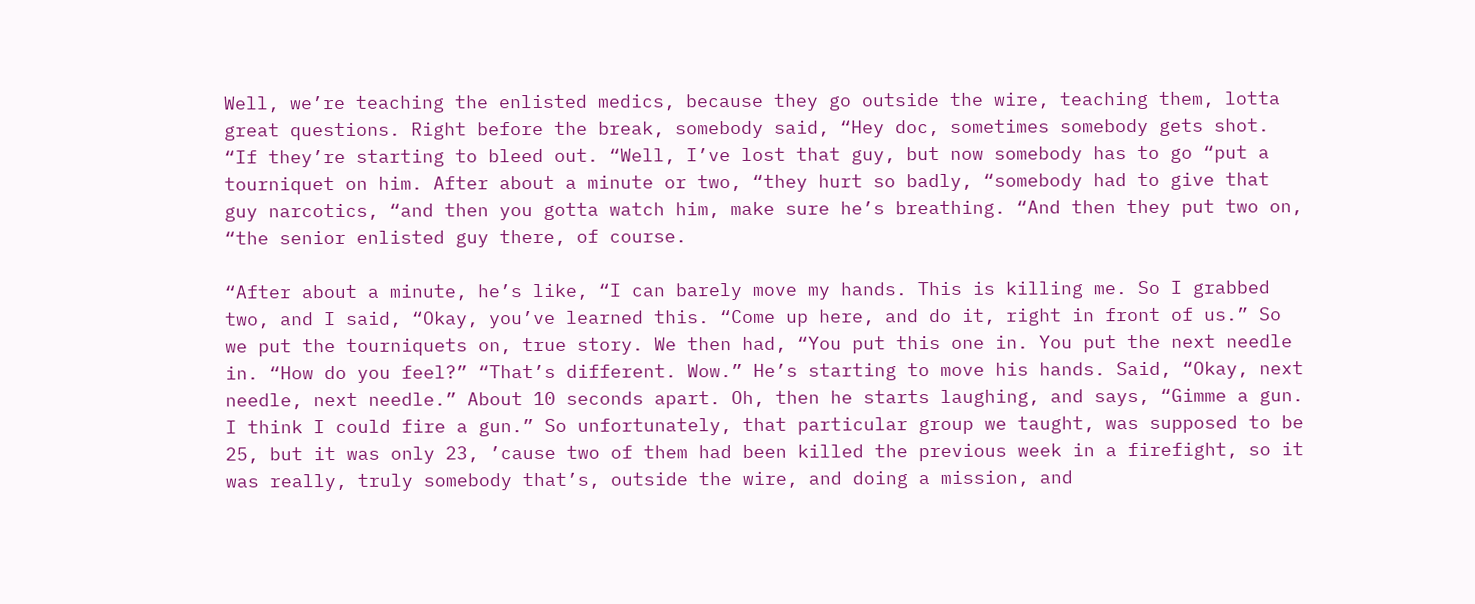Well, we’re teaching the enlisted medics, because they go outside the wire, teaching them, lotta great questions. Right before the break, somebody said, “Hey doc, sometimes somebody gets shot. “If they’re starting to bleed out. “Well, I’ve lost that guy, but now somebody has to go “put a tourniquet on him. After about a minute or two, “they hurt so badly, “somebody had to give that guy narcotics, “and then you gotta watch him, make sure he’s breathing. “And then they put two on, “the senior enlisted guy there, of course.

“After about a minute, he’s like, “I can barely move my hands. This is killing me. So I grabbed two, and I said, “Okay, you’ve learned this. “Come up here, and do it, right in front of us.” So we put the tourniquets on, true story. We then had, “You put this one in. You put the next needle in. “How do you feel?” “That’s different. Wow.” He’s starting to move his hands. Said, “Okay, next needle, next needle.” About 10 seconds apart. Oh, then he starts laughing, and says, “Gimme a gun. I think I could fire a gun.” So unfortunately, that particular group we taught, was supposed to be 25, but it was only 23, ’cause two of them had been killed the previous week in a firefight, so it was really, truly somebody that’s, outside the wire, and doing a mission, and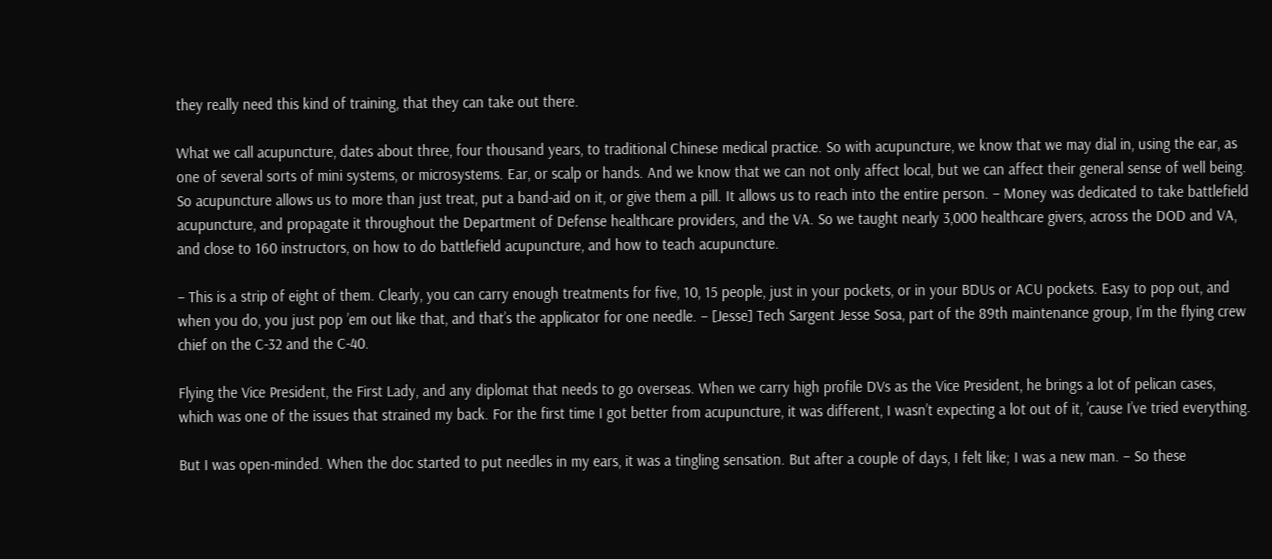they really need this kind of training, that they can take out there.

What we call acupuncture, dates about three, four thousand years, to traditional Chinese medical practice. So with acupuncture, we know that we may dial in, using the ear, as one of several sorts of mini systems, or microsystems. Ear, or scalp or hands. And we know that we can not only affect local, but we can affect their general sense of well being. So acupuncture allows us to more than just treat, put a band-aid on it, or give them a pill. It allows us to reach into the entire person. – Money was dedicated to take battlefield acupuncture, and propagate it throughout the Department of Defense healthcare providers, and the VA. So we taught nearly 3,000 healthcare givers, across the DOD and VA, and close to 160 instructors, on how to do battlefield acupuncture, and how to teach acupuncture.

– This is a strip of eight of them. Clearly, you can carry enough treatments for five, 10, 15 people, just in your pockets, or in your BDUs or ACU pockets. Easy to pop out, and when you do, you just pop ’em out like that, and that’s the applicator for one needle. – [Jesse] Tech Sargent Jesse Sosa, part of the 89th maintenance group, I’m the flying crew chief on the C-32 and the C-40.

Flying the Vice President, the First Lady, and any diplomat that needs to go overseas. When we carry high profile DVs as the Vice President, he brings a lot of pelican cases, which was one of the issues that strained my back. For the first time I got better from acupuncture, it was different, I wasn’t expecting a lot out of it, ’cause I’ve tried everything.

But I was open-minded. When the doc started to put needles in my ears, it was a tingling sensation. But after a couple of days, I felt like; I was a new man. – So these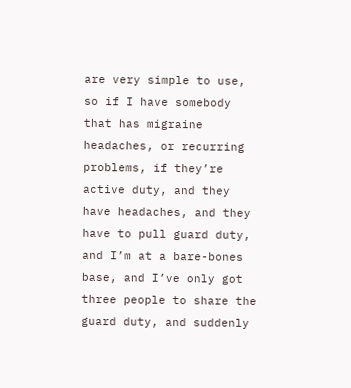are very simple to use, so if I have somebody that has migraine headaches, or recurring problems, if they’re active duty, and they have headaches, and they have to pull guard duty, and I’m at a bare-bones base, and I’ve only got three people to share the guard duty, and suddenly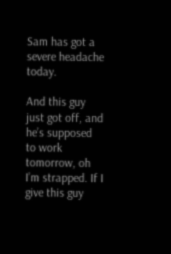Sam has got a severe headache today.

And this guy just got off, and he’s supposed to work tomorrow, oh I’m strapped. If I give this guy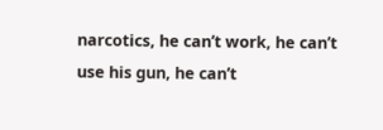narcotics, he can’t work, he can’t use his gun, he can’t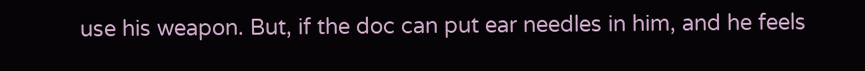use his weapon. But, if the doc can put ear needles in him, and he feels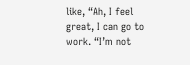like, “Ah, I feel great, I can go to work. “I’m not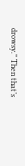drowsy.” Then that’s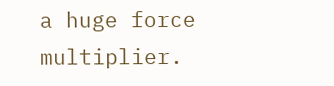a huge force multiplier.